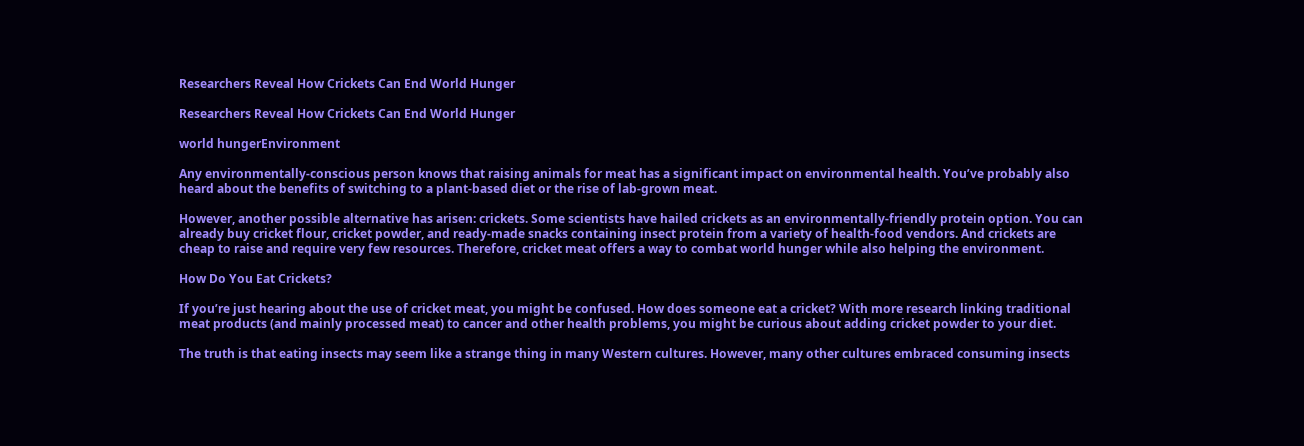Researchers Reveal How Crickets Can End World Hunger

Researchers Reveal How Crickets Can End World Hunger

world hungerEnvironment

Any environmentally-conscious person knows that raising animals for meat has a significant impact on environmental health. You’ve probably also heard about the benefits of switching to a plant-based diet or the rise of lab-grown meat.

However, another possible alternative has arisen: crickets. Some scientists have hailed crickets as an environmentally-friendly protein option. You can already buy cricket flour, cricket powder, and ready-made snacks containing insect protein from a variety of health-food vendors. And crickets are cheap to raise and require very few resources. Therefore, cricket meat offers a way to combat world hunger while also helping the environment.

How Do You Eat Crickets?

If you’re just hearing about the use of cricket meat, you might be confused. How does someone eat a cricket? With more research linking traditional meat products (and mainly processed meat) to cancer and other health problems, you might be curious about adding cricket powder to your diet.

The truth is that eating insects may seem like a strange thing in many Western cultures. However, many other cultures embraced consuming insects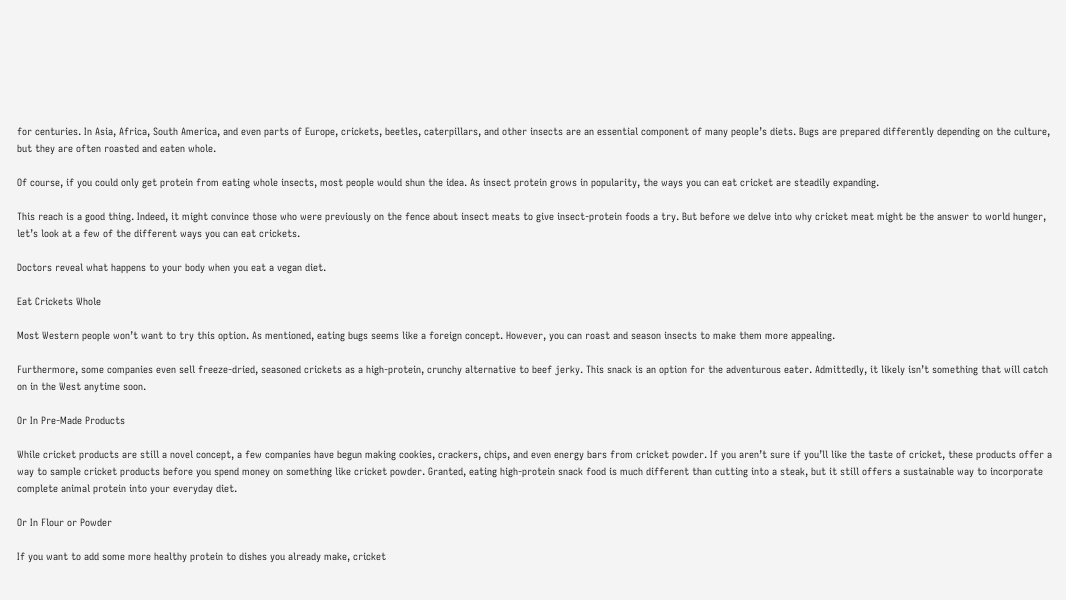for centuries. In Asia, Africa, South America, and even parts of Europe, crickets, beetles, caterpillars, and other insects are an essential component of many people’s diets. Bugs are prepared differently depending on the culture, but they are often roasted and eaten whole.

Of course, if you could only get protein from eating whole insects, most people would shun the idea. As insect protein grows in popularity, the ways you can eat cricket are steadily expanding.

This reach is a good thing. Indeed, it might convince those who were previously on the fence about insect meats to give insect-protein foods a try. But before we delve into why cricket meat might be the answer to world hunger, let’s look at a few of the different ways you can eat crickets.

Doctors reveal what happens to your body when you eat a vegan diet.

Eat Crickets Whole

Most Western people won’t want to try this option. As mentioned, eating bugs seems like a foreign concept. However, you can roast and season insects to make them more appealing.

Furthermore, some companies even sell freeze-dried, seasoned crickets as a high-protein, crunchy alternative to beef jerky. This snack is an option for the adventurous eater. Admittedly, it likely isn’t something that will catch on in the West anytime soon.

Or In Pre-Made Products

While cricket products are still a novel concept, a few companies have begun making cookies, crackers, chips, and even energy bars from cricket powder. If you aren’t sure if you’ll like the taste of cricket, these products offer a way to sample cricket products before you spend money on something like cricket powder. Granted, eating high-protein snack food is much different than cutting into a steak, but it still offers a sustainable way to incorporate complete animal protein into your everyday diet.

Or In Flour or Powder

If you want to add some more healthy protein to dishes you already make, cricket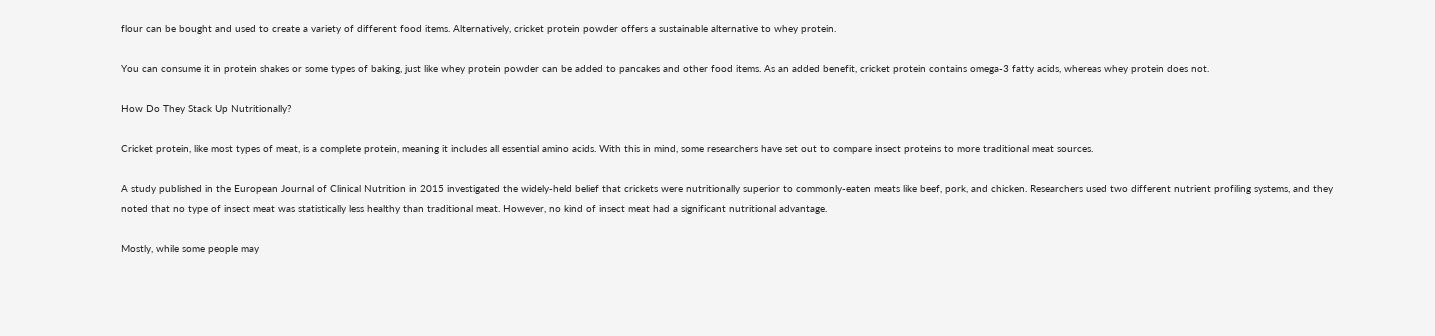flour can be bought and used to create a variety of different food items. Alternatively, cricket protein powder offers a sustainable alternative to whey protein.

You can consume it in protein shakes or some types of baking, just like whey protein powder can be added to pancakes and other food items. As an added benefit, cricket protein contains omega-3 fatty acids, whereas whey protein does not.

How Do They Stack Up Nutritionally?

Cricket protein, like most types of meat, is a complete protein, meaning it includes all essential amino acids. With this in mind, some researchers have set out to compare insect proteins to more traditional meat sources.

A study published in the European Journal of Clinical Nutrition in 2015 investigated the widely-held belief that crickets were nutritionally superior to commonly-eaten meats like beef, pork, and chicken. Researchers used two different nutrient profiling systems, and they noted that no type of insect meat was statistically less healthy than traditional meat. However, no kind of insect meat had a significant nutritional advantage.

Mostly, while some people may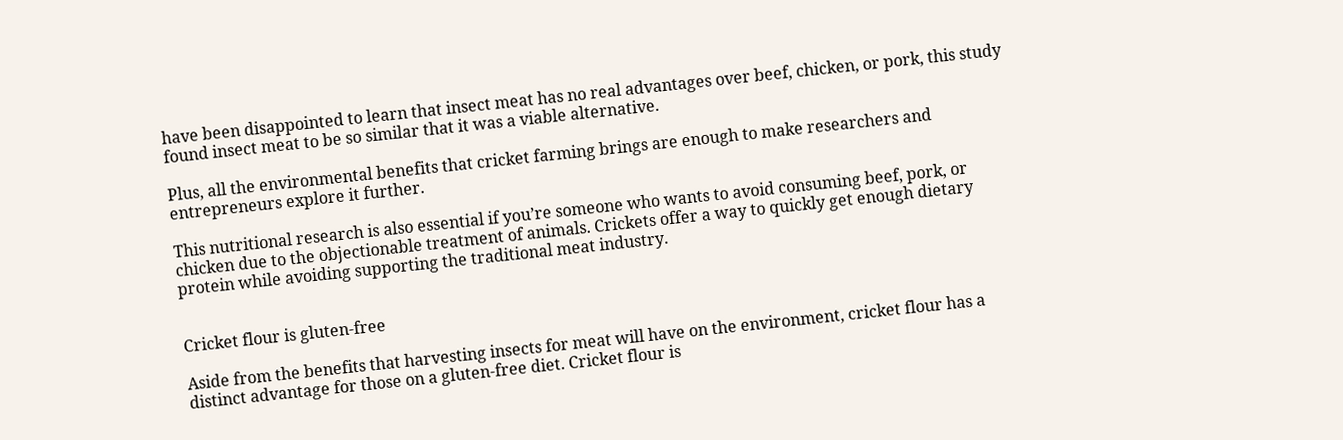have been disappointed to learn that insect meat has no real advantages over beef, chicken, or pork, this study found insect meat to be so similar that it was a viable alternative.

Plus, all the environmental benefits that cricket farming brings are enough to make researchers and entrepreneurs explore it further.

This nutritional research is also essential if you’re someone who wants to avoid consuming beef, pork, or chicken due to the objectionable treatment of animals. Crickets offer a way to quickly get enough dietary protein while avoiding supporting the traditional meat industry.


Cricket flour is gluten-free

Aside from the benefits that harvesting insects for meat will have on the environment, cricket flour has a distinct advantage for those on a gluten-free diet. Cricket flour is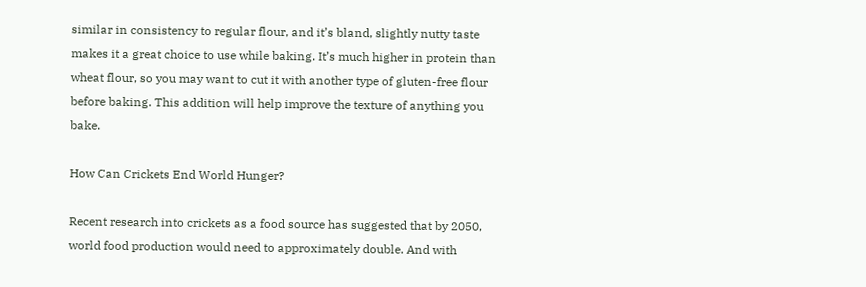similar in consistency to regular flour, and it’s bland, slightly nutty taste makes it a great choice to use while baking. It’s much higher in protein than wheat flour, so you may want to cut it with another type of gluten-free flour before baking. This addition will help improve the texture of anything you bake.

How Can Crickets End World Hunger?

Recent research into crickets as a food source has suggested that by 2050, world food production would need to approximately double. And with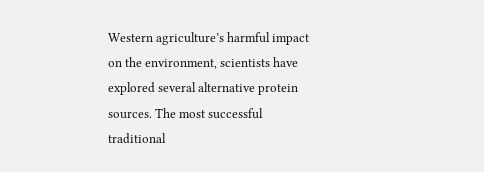Western agriculture’s harmful impact on the environment, scientists have explored several alternative protein sources. The most successful traditional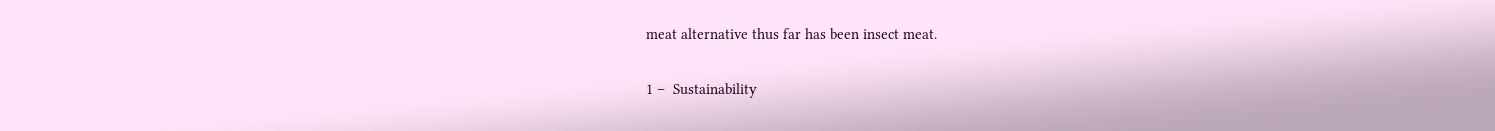meat alternative thus far has been insect meat.

1 –  Sustainability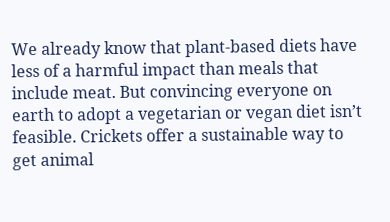We already know that plant-based diets have less of a harmful impact than meals that include meat. But convincing everyone on earth to adopt a vegetarian or vegan diet isn’t feasible. Crickets offer a sustainable way to get animal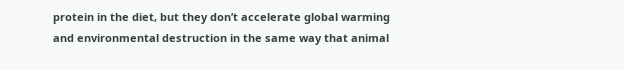protein in the diet, but they don’t accelerate global warming and environmental destruction in the same way that animal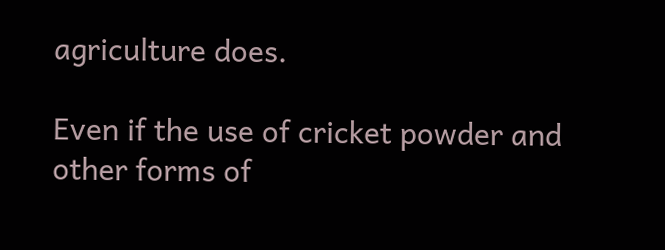agriculture does.

Even if the use of cricket powder and other forms of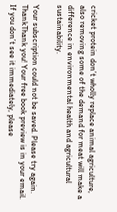cricket protein don’t wholly replace animal agriculture, also removing some of the demand for meat will make a difference in environmental health and agricultural sustainability.

Your subscription could not be saved. Please try again.
ThankThank you! Your free book preview is in your email. If you don’t see it immediately, please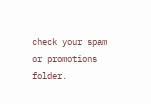check your spam or promotions folder.